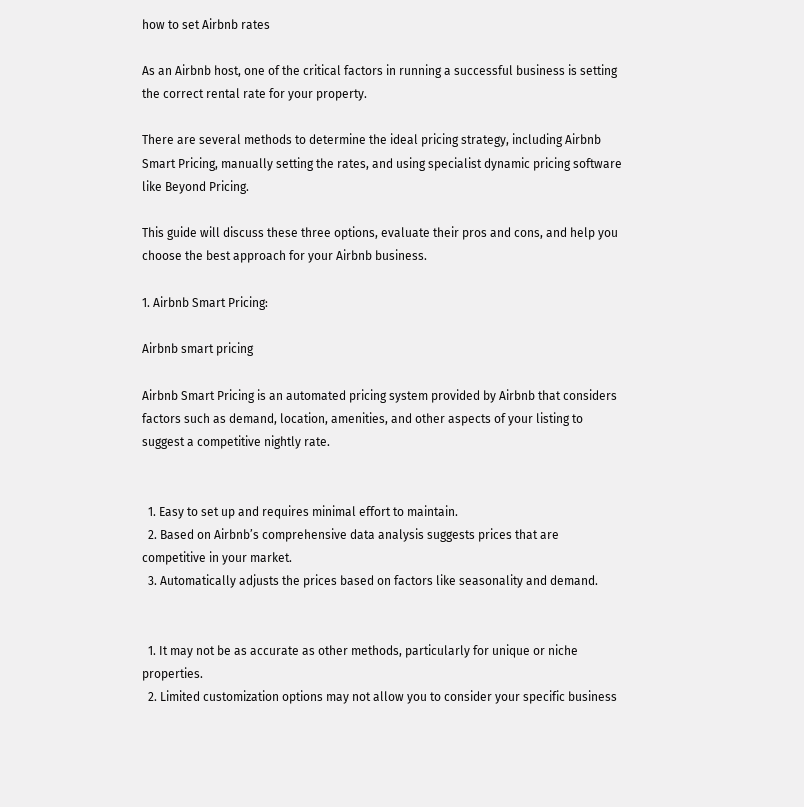how to set Airbnb rates

As an Airbnb host, one of the critical factors in running a successful business is setting the correct rental rate for your property.

There are several methods to determine the ideal pricing strategy, including Airbnb Smart Pricing, manually setting the rates, and using specialist dynamic pricing software like Beyond Pricing.

This guide will discuss these three options, evaluate their pros and cons, and help you choose the best approach for your Airbnb business.

1. Airbnb Smart Pricing:

Airbnb smart pricing

Airbnb Smart Pricing is an automated pricing system provided by Airbnb that considers factors such as demand, location, amenities, and other aspects of your listing to suggest a competitive nightly rate.


  1. Easy to set up and requires minimal effort to maintain.
  2. Based on Airbnb’s comprehensive data analysis suggests prices that are competitive in your market.
  3. Automatically adjusts the prices based on factors like seasonality and demand.


  1. It may not be as accurate as other methods, particularly for unique or niche properties.
  2. Limited customization options may not allow you to consider your specific business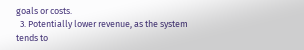goals or costs.
  3. Potentially lower revenue, as the system tends to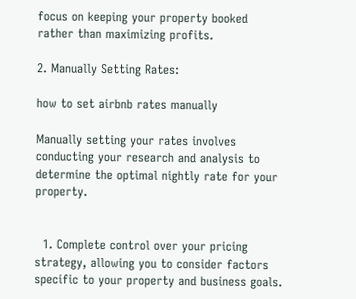focus on keeping your property booked rather than maximizing profits.

2. Manually Setting Rates:

how to set airbnb rates manually

Manually setting your rates involves conducting your research and analysis to determine the optimal nightly rate for your property.


  1. Complete control over your pricing strategy, allowing you to consider factors specific to your property and business goals.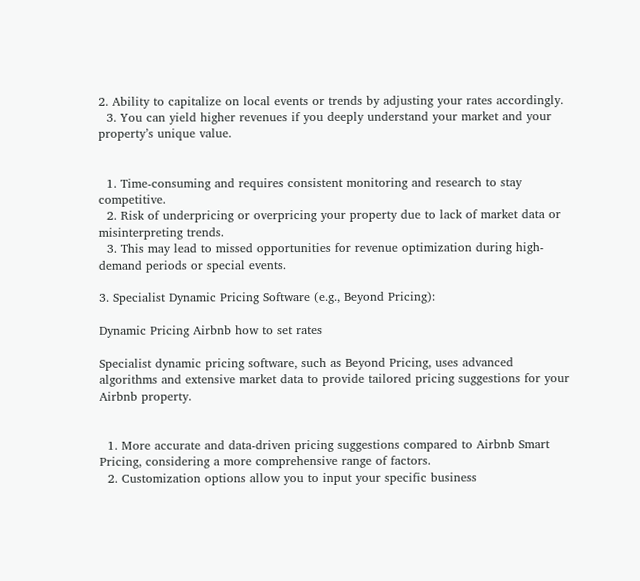2. Ability to capitalize on local events or trends by adjusting your rates accordingly.
  3. You can yield higher revenues if you deeply understand your market and your property’s unique value.


  1. Time-consuming and requires consistent monitoring and research to stay competitive.
  2. Risk of underpricing or overpricing your property due to lack of market data or misinterpreting trends.
  3. This may lead to missed opportunities for revenue optimization during high-demand periods or special events.

3. Specialist Dynamic Pricing Software (e.g., Beyond Pricing):

Dynamic Pricing Airbnb how to set rates

Specialist dynamic pricing software, such as Beyond Pricing, uses advanced algorithms and extensive market data to provide tailored pricing suggestions for your Airbnb property.


  1. More accurate and data-driven pricing suggestions compared to Airbnb Smart Pricing, considering a more comprehensive range of factors.
  2. Customization options allow you to input your specific business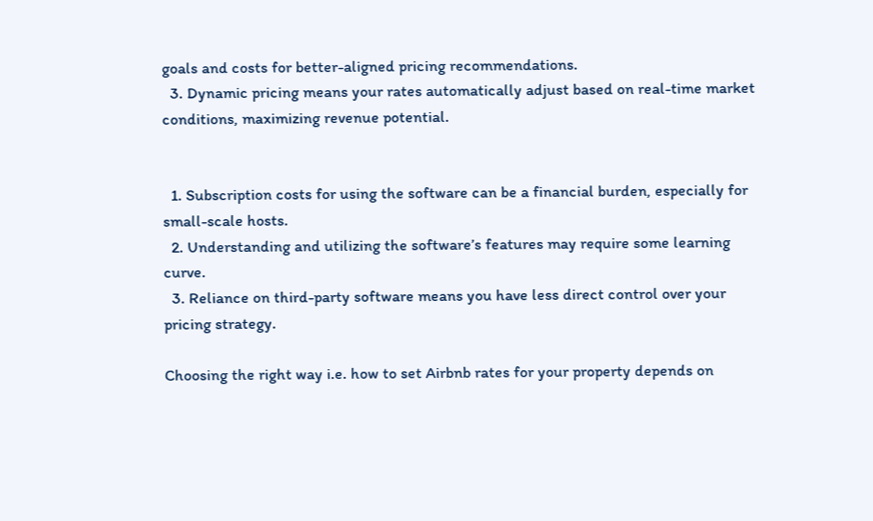goals and costs for better-aligned pricing recommendations.
  3. Dynamic pricing means your rates automatically adjust based on real-time market conditions, maximizing revenue potential.


  1. Subscription costs for using the software can be a financial burden, especially for small-scale hosts.
  2. Understanding and utilizing the software’s features may require some learning curve.
  3. Reliance on third-party software means you have less direct control over your pricing strategy.

Choosing the right way i.e. how to set Airbnb rates for your property depends on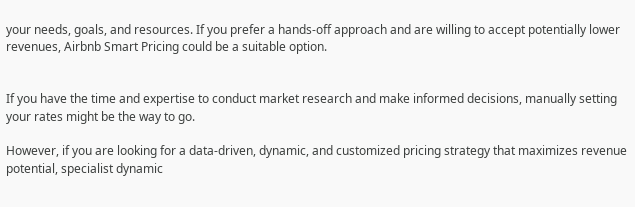your needs, goals, and resources. If you prefer a hands-off approach and are willing to accept potentially lower revenues, Airbnb Smart Pricing could be a suitable option.


If you have the time and expertise to conduct market research and make informed decisions, manually setting your rates might be the way to go.

However, if you are looking for a data-driven, dynamic, and customized pricing strategy that maximizes revenue potential, specialist dynamic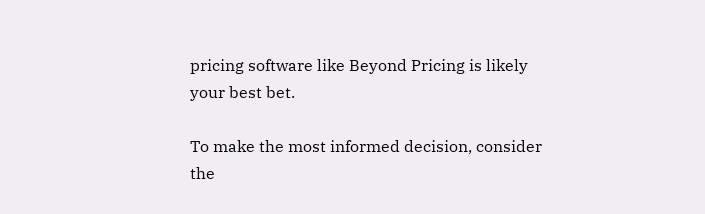pricing software like Beyond Pricing is likely your best bet.

To make the most informed decision, consider the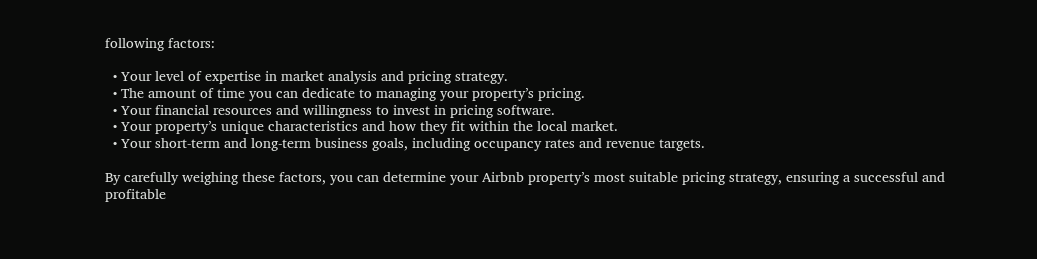following factors:

  • Your level of expertise in market analysis and pricing strategy.
  • The amount of time you can dedicate to managing your property’s pricing.
  • Your financial resources and willingness to invest in pricing software.
  • Your property’s unique characteristics and how they fit within the local market.
  • Your short-term and long-term business goals, including occupancy rates and revenue targets.

By carefully weighing these factors, you can determine your Airbnb property’s most suitable pricing strategy, ensuring a successful and profitable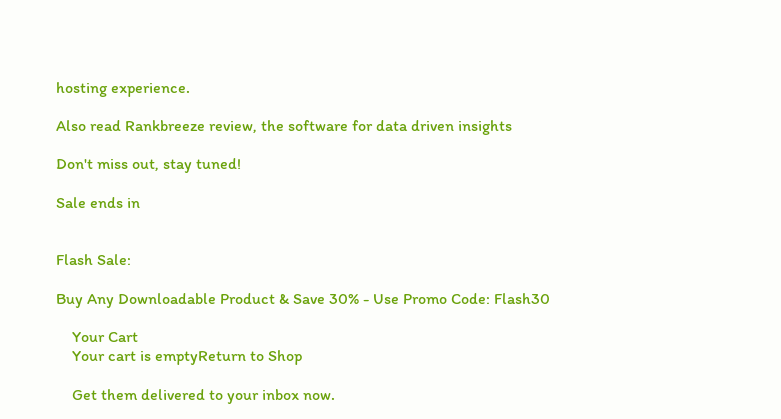hosting experience.

Also read Rankbreeze review, the software for data driven insights

Don't miss out, stay tuned!

Sale ends in


Flash Sale:

Buy Any Downloadable Product & Save 30% - Use Promo Code: Flash30

    Your Cart
    Your cart is emptyReturn to Shop

    Get them delivered to your inbox now.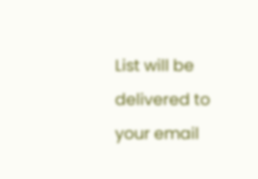List will be delivered to your email